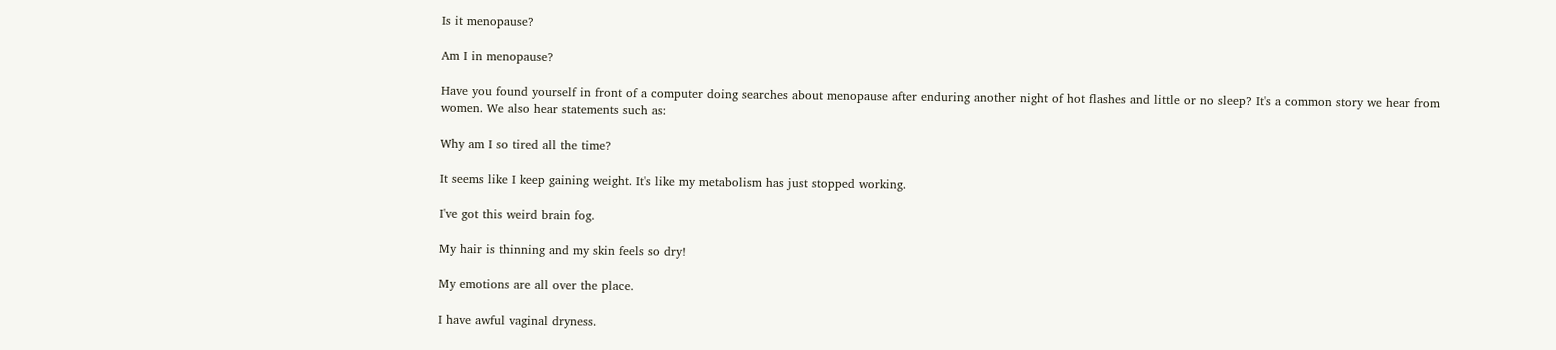Is it menopause?

Am I in menopause?

Have you found yourself in front of a computer doing searches about menopause after enduring another night of hot flashes and little or no sleep? It's a common story we hear from women. We also hear statements such as:

Why am I so tired all the time?

It seems like I keep gaining weight. It's like my metabolism has just stopped working.

I've got this weird brain fog.

My hair is thinning and my skin feels so dry!

My emotions are all over the place.

I have awful vaginal dryness.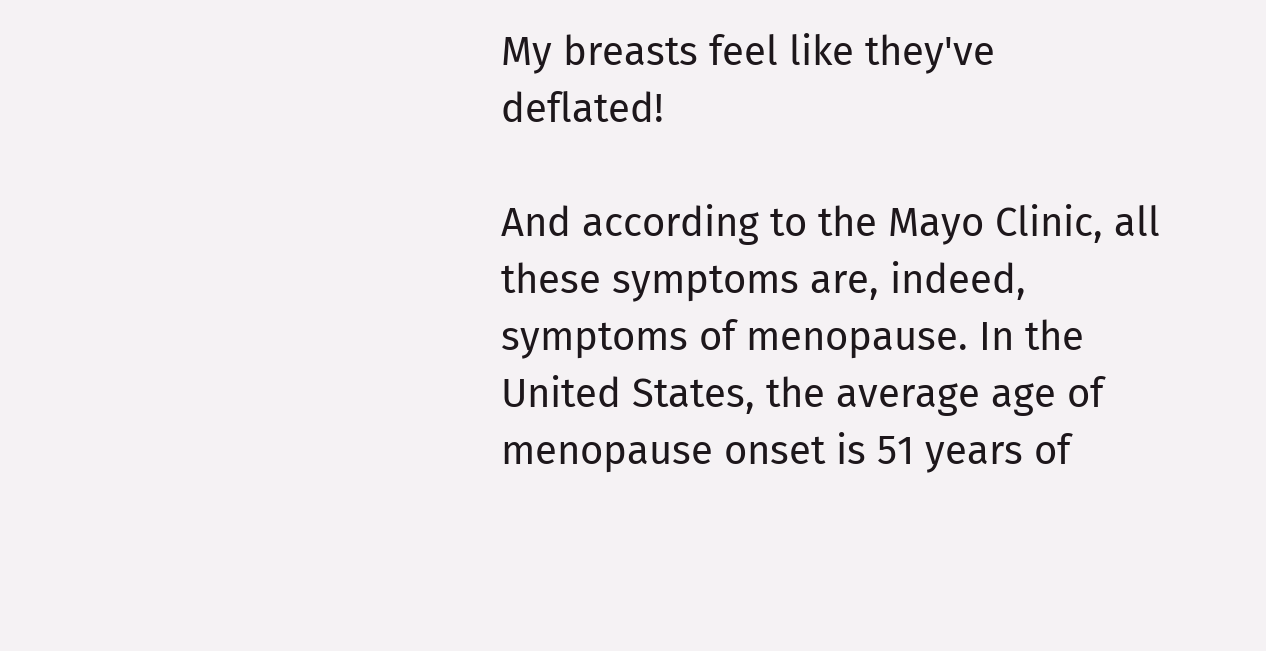My breasts feel like they've deflated!

And according to the Mayo Clinic, all these symptoms are, indeed, symptoms of menopause. In the United States, the average age of menopause onset is 51 years of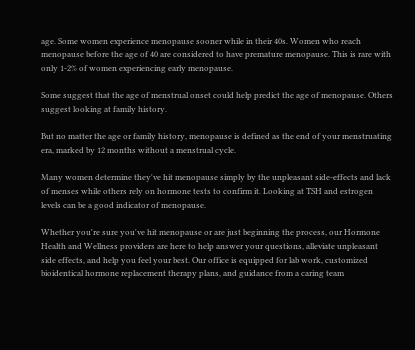age. Some women experience menopause sooner while in their 40s. Women who reach menopause before the age of 40 are considered to have premature menopause. This is rare with only 1-2% of women experiencing early menopause.

Some suggest that the age of menstrual onset could help predict the age of menopause. Others suggest looking at family history.

But no matter the age or family history, menopause is defined as the end of your menstruating era, marked by 12 months without a menstrual cycle.

Many women determine they've hit menopause simply by the unpleasant side-effects and lack of menses while others rely on hormone tests to confirm it. Looking at TSH and estrogen levels can be a good indicator of menopause.

Whether you're sure you've hit menopause or are just beginning the process, our Hormone Health and Wellness providers are here to help answer your questions, alleviate unpleasant side effects, and help you feel your best. Our office is equipped for lab work, customized bioidentical hormone replacement therapy plans, and guidance from a caring team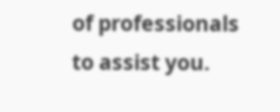of professionals to assist you.